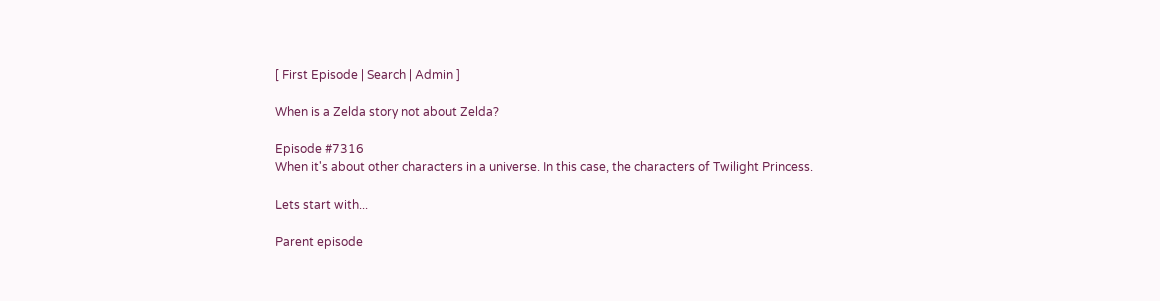[ First Episode | Search | Admin ]

When is a Zelda story not about Zelda?

Episode #7316
When it's about other characters in a universe. In this case, the characters of Twilight Princess.

Lets start with...

Parent episode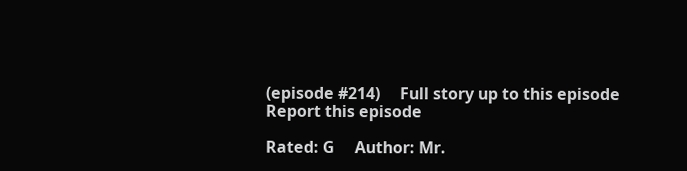(episode #214)     Full story up to this episode     Report this episode

Rated: G     Author: Mr.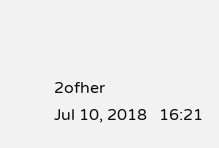2ofher
Jul 10, 2018   16:21